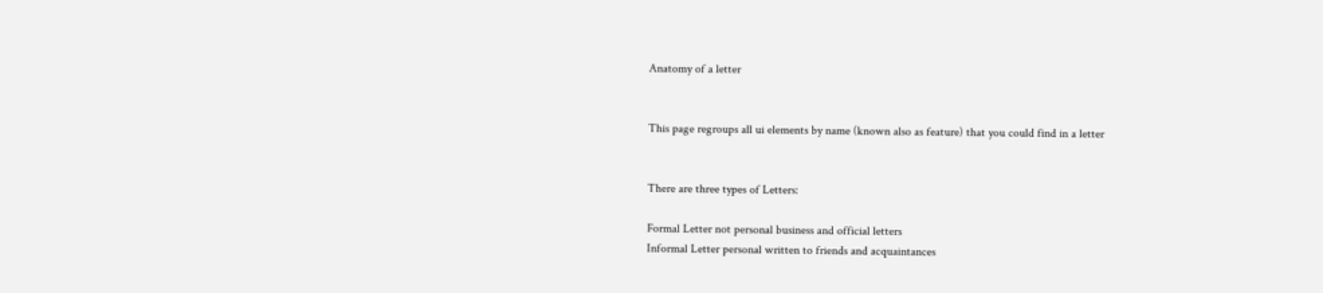Anatomy of a letter


This page regroups all ui elements by name (known also as feature) that you could find in a letter


There are three types of Letters:

Formal Letter not personal business and official letters
Informal Letter personal written to friends and acquaintances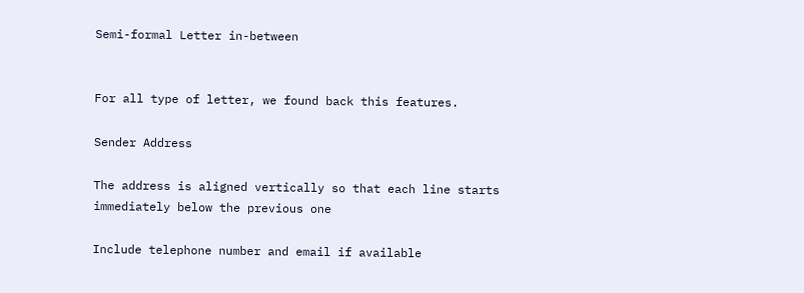Semi-formal Letter in-between


For all type of letter, we found back this features.

Sender Address

The address is aligned vertically so that each line starts immediately below the previous one

Include telephone number and email if available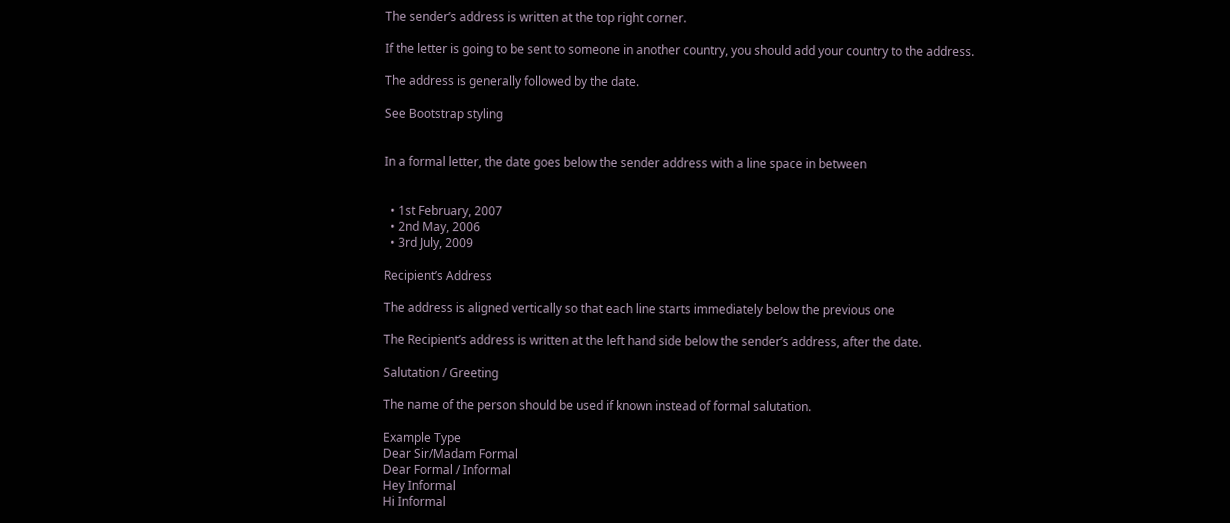The sender’s address is written at the top right corner.

If the letter is going to be sent to someone in another country, you should add your country to the address.

The address is generally followed by the date.

See Bootstrap styling


In a formal letter, the date goes below the sender address with a line space in between


  • 1st February, 2007
  • 2nd May, 2006
  • 3rd July, 2009

Recipient’s Address

The address is aligned vertically so that each line starts immediately below the previous one

The Recipient’s address is written at the left hand side below the sender’s address, after the date.

Salutation / Greeting

The name of the person should be used if known instead of formal salutation.

Example Type
Dear Sir/Madam Formal
Dear Formal / Informal
Hey Informal
Hi Informal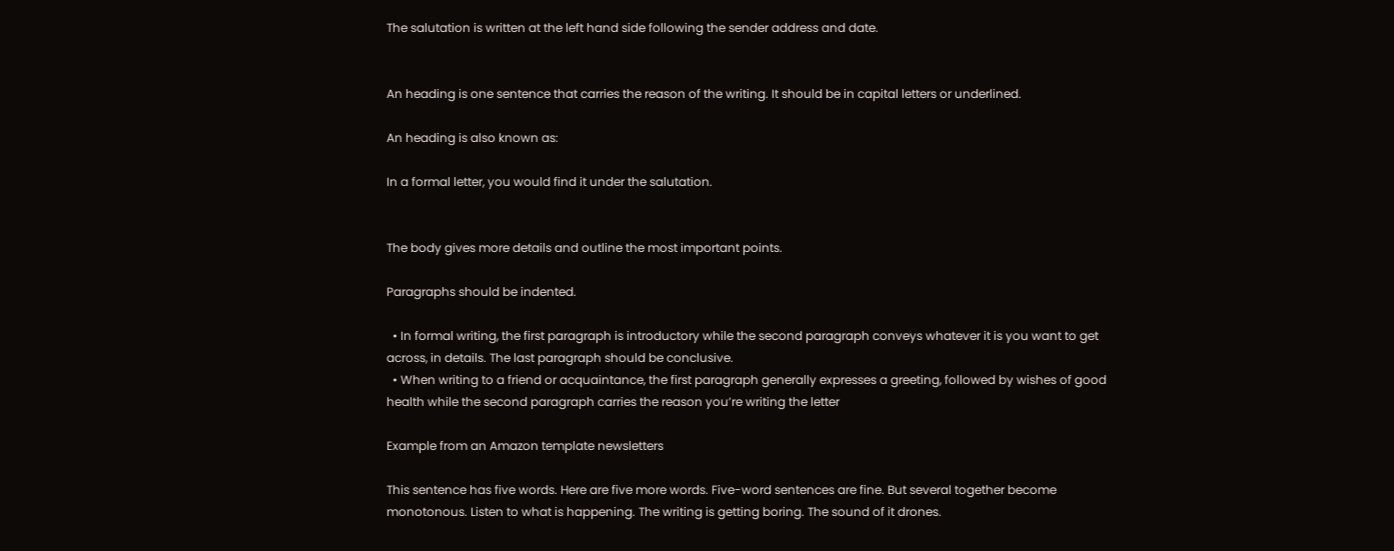The salutation is written at the left hand side following the sender address and date.


An heading is one sentence that carries the reason of the writing. It should be in capital letters or underlined.

An heading is also known as:

In a formal letter, you would find it under the salutation.


The body gives more details and outline the most important points.

Paragraphs should be indented.

  • In formal writing, the first paragraph is introductory while the second paragraph conveys whatever it is you want to get across, in details. The last paragraph should be conclusive.
  • When writing to a friend or acquaintance, the first paragraph generally expresses a greeting, followed by wishes of good health while the second paragraph carries the reason you’re writing the letter

Example from an Amazon template newsletters

This sentence has five words. Here are five more words. Five-word sentences are fine. But several together become monotonous. Listen to what is happening. The writing is getting boring. The sound of it drones.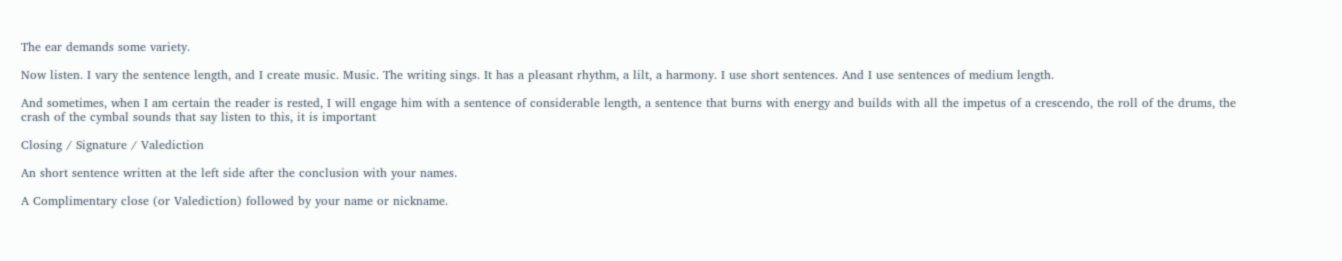The ear demands some variety.

Now listen. I vary the sentence length, and I create music. Music. The writing sings. It has a pleasant rhythm, a lilt, a harmony. I use short sentences. And I use sentences of medium length.

And sometimes, when I am certain the reader is rested, I will engage him with a sentence of considerable length, a sentence that burns with energy and builds with all the impetus of a crescendo, the roll of the drums, the crash of the cymbal sounds that say listen to this, it is important

Closing / Signature / Valediction

An short sentence written at the left side after the conclusion with your names.

A Complimentary close (or Valediction) followed by your name or nickname.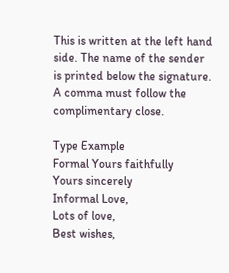This is written at the left hand side. The name of the sender is printed below the signature. A comma must follow the complimentary close.

Type Example
Formal Yours faithfully
Yours sincerely
Informal Love,
Lots of love,
Best wishes,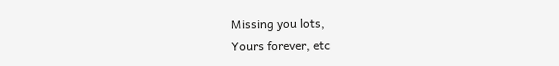Missing you lots,
Yours forever, etc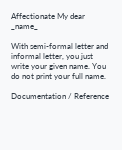Affectionate My dear _name_

With semi-formal letter and informal letter, you just write your given name. You do not print your full name.

Documentation / Reference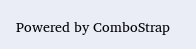Powered by ComboStrap